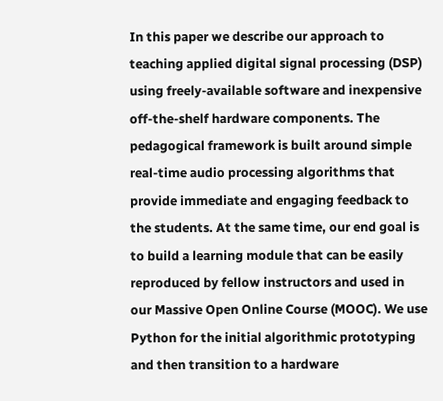In this paper we describe our approach to teaching applied digital signal processing (DSP) using freely-available software and inexpensive off-the-shelf hardware components. The pedagogical framework is built around simple real-time audio processing algorithms that provide immediate and engaging feedback to the students. At the same time, our end goal is to build a learning module that can be easily reproduced by fellow instructors and used in our Massive Open Online Course (MOOC). We use Python for the initial algorithmic prototyping and then transition to a hardware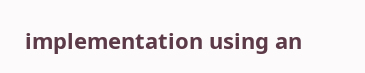implementation using an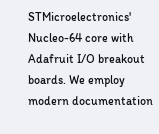STMicroelectronics' Nucleo-64 core with Adafruit I/O breakout boards. We employ modern documentation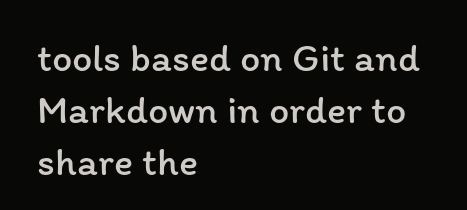tools based on Git and Markdown in order to share the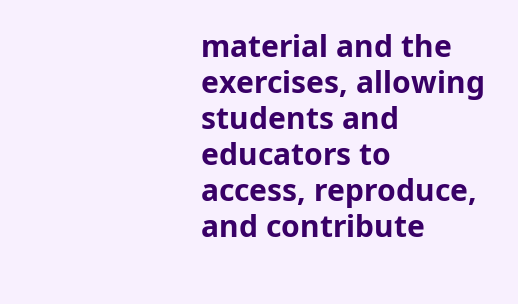material and the exercises, allowing students and educators to access, reproduce, and contribute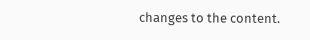changes to the content.